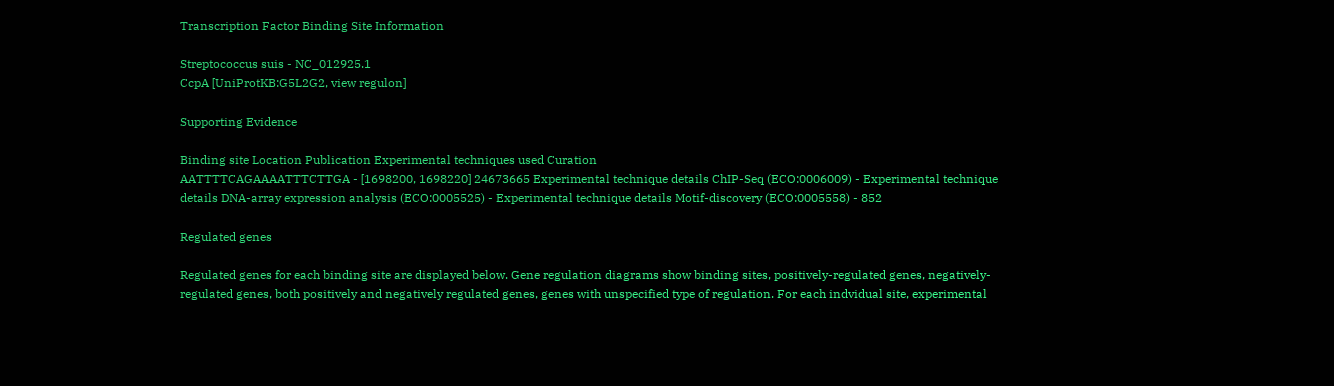Transcription Factor Binding Site Information

Streptococcus suis - NC_012925.1
CcpA [UniProtKB:G5L2G2, view regulon]

Supporting Evidence

Binding site Location Publication Experimental techniques used Curation
AATTTTCAGAAAATTTCTTGA - [1698200, 1698220] 24673665 Experimental technique details ChIP-Seq (ECO:0006009) - Experimental technique details DNA-array expression analysis (ECO:0005525) - Experimental technique details Motif-discovery (ECO:0005558) - 852

Regulated genes

Regulated genes for each binding site are displayed below. Gene regulation diagrams show binding sites, positively-regulated genes, negatively-regulated genes, both positively and negatively regulated genes, genes with unspecified type of regulation. For each indvidual site, experimental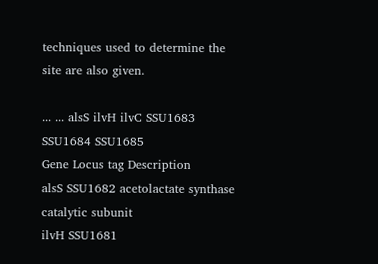techniques used to determine the site are also given.

... ... alsS ilvH ilvC SSU1683 SSU1684 SSU1685
Gene Locus tag Description
alsS SSU1682 acetolactate synthase catalytic subunit
ilvH SSU1681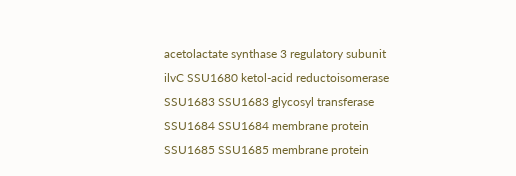acetolactate synthase 3 regulatory subunit
ilvC SSU1680 ketol-acid reductoisomerase
SSU1683 SSU1683 glycosyl transferase
SSU1684 SSU1684 membrane protein
SSU1685 SSU1685 membrane protein